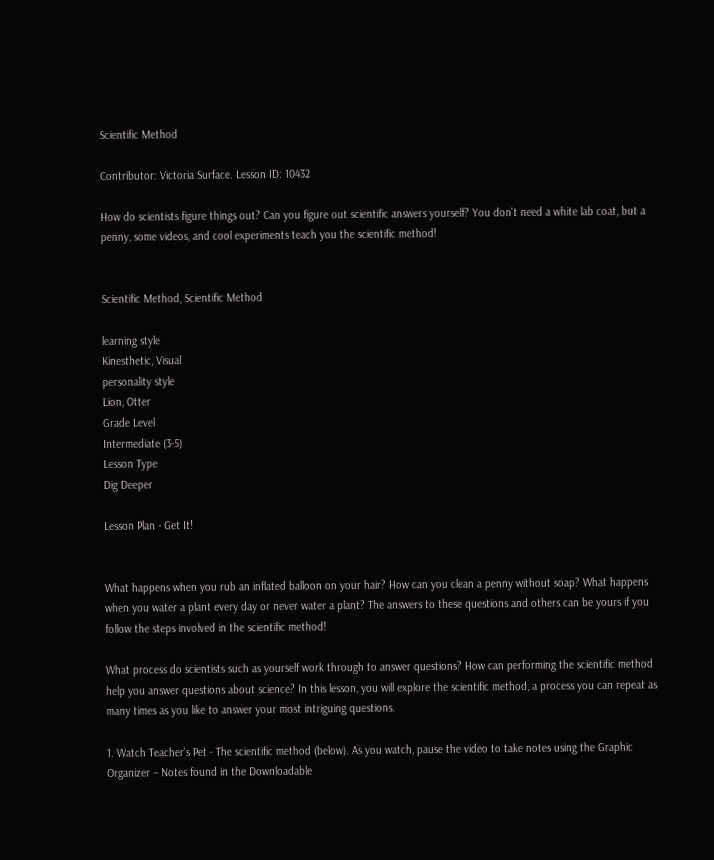Scientific Method

Contributor: Victoria Surface. Lesson ID: 10432

How do scientists figure things out? Can you figure out scientific answers yourself? You don't need a white lab coat, but a penny, some videos, and cool experiments teach you the scientific method!


Scientific Method, Scientific Method

learning style
Kinesthetic, Visual
personality style
Lion, Otter
Grade Level
Intermediate (3-5)
Lesson Type
Dig Deeper

Lesson Plan - Get It!


What happens when you rub an inflated balloon on your hair? How can you clean a penny without soap? What happens when you water a plant every day or never water a plant? The answers to these questions and others can be yours if you follow the steps involved in the scientific method!

What process do scientists such as yourself work through to answer questions? How can performing the scientific method help you answer questions about science? In this lesson, you will explore the scientific method, a process you can repeat as many times as you like to answer your most intriguing questions.

1. Watch Teacher's Pet - The scientific method (below). As you watch, pause the video to take notes using the Graphic Organizer – Notes found in the Downloadable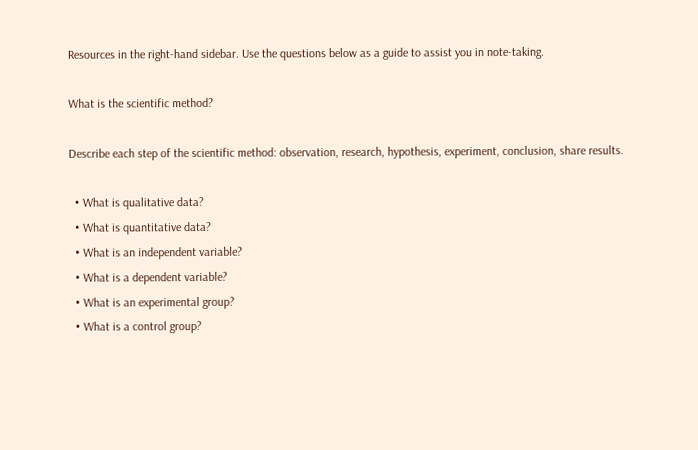Resources in the right-hand sidebar. Use the questions below as a guide to assist you in note-taking.

What is the scientific method?

Describe each step of the scientific method: observation, research, hypothesis, experiment, conclusion, share results.

  • What is qualitative data?
  • What is quantitative data?
  • What is an independent variable?
  • What is a dependent variable?
  • What is an experimental group?
  • What is a control group?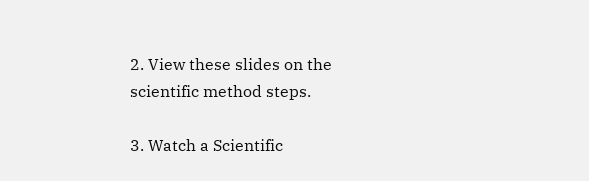2. View these slides on the scientific method steps.

3. Watch a Scientific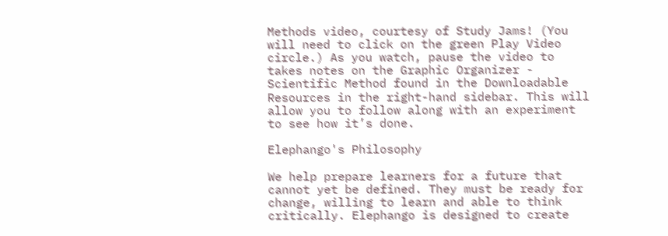Methods video, courtesy of Study Jams! (You will need to click on the green Play Video circle.) As you watch, pause the video to takes notes on the Graphic Organizer - Scientific Method found in the Downloadable Resources in the right-hand sidebar. This will allow you to follow along with an experiment to see how it’s done.

Elephango's Philosophy

We help prepare learners for a future that cannot yet be defined. They must be ready for change, willing to learn and able to think critically. Elephango is designed to create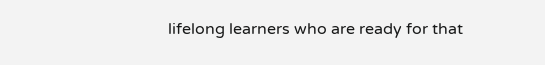lifelong learners who are ready for that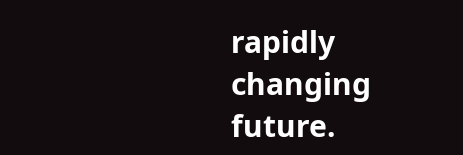rapidly changing future.